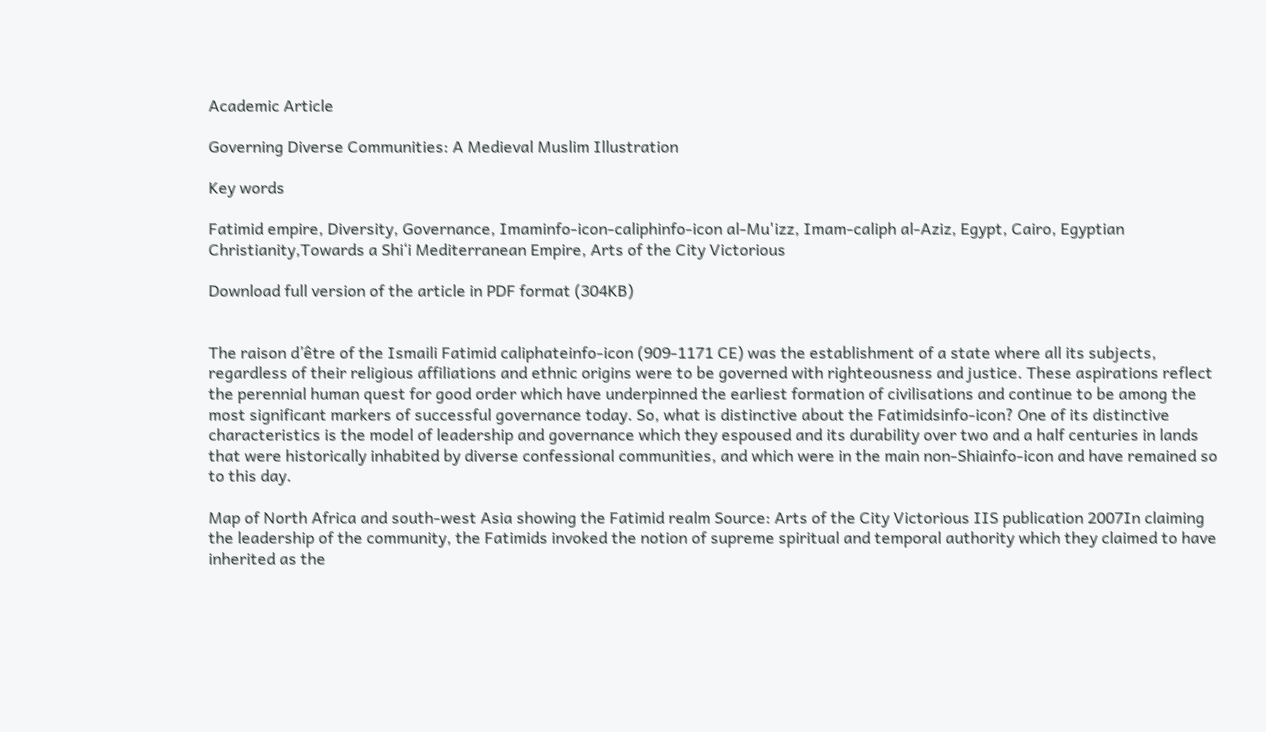Academic Article

Governing Diverse Communities: A Medieval Muslim Illustration

Key words

Fatimid empire, Diversity, Governance, Imaminfo-icon-caliphinfo-icon al-Mu'izz, Imam-caliph al-Aziz, Egypt, Cairo, Egyptian Christianity,Towards a Shi‘i Mediterranean Empire, Arts of the City Victorious

Download full version of the article in PDF format (304KB)


The raison d’être of the Ismaili Fatimid caliphateinfo-icon (909-1171 CE) was the establishment of a state where all its subjects, regardless of their religious affiliations and ethnic origins were to be governed with righteousness and justice. These aspirations reflect the perennial human quest for good order which have underpinned the earliest formation of civilisations and continue to be among the most significant markers of successful governance today. So, what is distinctive about the Fatimidsinfo-icon? One of its distinctive characteristics is the model of leadership and governance which they espoused and its durability over two and a half centuries in lands that were historically inhabited by diverse confessional communities, and which were in the main non-Shiainfo-icon and have remained so to this day.

Map of North Africa and south-west Asia showing the Fatimid realm Source: Arts of the City Victorious IIS publication 2007In claiming the leadership of the community, the Fatimids invoked the notion of supreme spiritual and temporal authority which they claimed to have inherited as the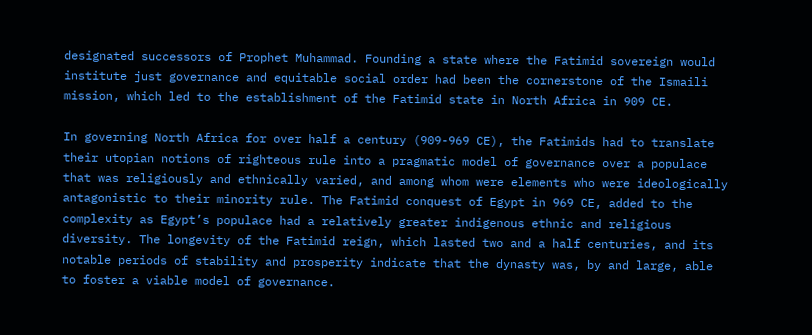designated successors of Prophet Muhammad. Founding a state where the Fatimid sovereign would institute just governance and equitable social order had been the cornerstone of the Ismaili mission, which led to the establishment of the Fatimid state in North Africa in 909 CE.

In governing North Africa for over half a century (909-969 CE), the Fatimids had to translate their utopian notions of righteous rule into a pragmatic model of governance over a populace that was religiously and ethnically varied, and among whom were elements who were ideologically antagonistic to their minority rule. The Fatimid conquest of Egypt in 969 CE, added to the complexity as Egypt’s populace had a relatively greater indigenous ethnic and religious diversity. The longevity of the Fatimid reign, which lasted two and a half centuries, and its notable periods of stability and prosperity indicate that the dynasty was, by and large, able to foster a viable model of governance.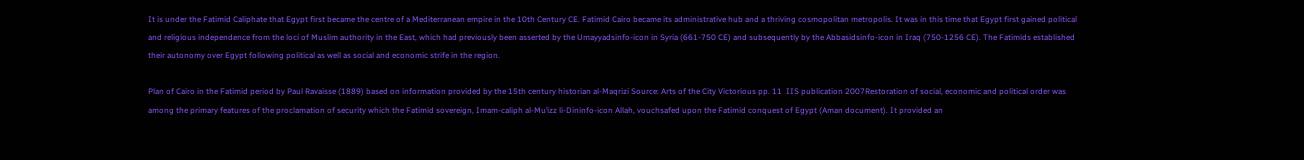It is under the Fatimid Caliphate that Egypt first became the centre of a Mediterranean empire in the 10th Century CE. Fatimid Cairo became its administrative hub and a thriving cosmopolitan metropolis. It was in this time that Egypt first gained political and religious independence from the loci of Muslim authority in the East, which had previously been asserted by the Umayyadsinfo-icon in Syria (661-750 CE) and subsequently by the Abbasidsinfo-icon in Iraq (750-1256 CE). The Fatimids established their autonomy over Egypt following political as well as social and economic strife in the region.

Plan of Cairo in the Fatimid period by Paul Ravaisse (1889) based on information provided by the 15th century historian al-Maqrizi Source: Arts of the City Victorious pp. 11  IIS publication 2007Restoration of social, economic and political order was among the primary features of the proclamation of security which the Fatimid sovereign, Imam-caliph al-Mu’izz li-Dininfo-icon Allah, vouchsafed upon the Fatimid conquest of Egypt (Aman document). It provided an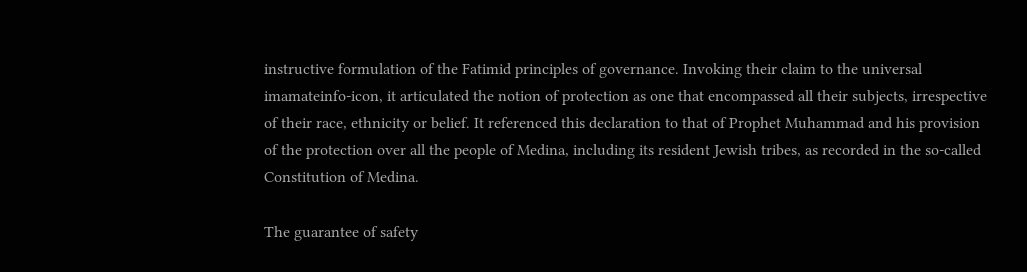instructive formulation of the Fatimid principles of governance. Invoking their claim to the universal imamateinfo-icon, it articulated the notion of protection as one that encompassed all their subjects, irrespective of their race, ethnicity or belief. It referenced this declaration to that of Prophet Muhammad and his provision of the protection over all the people of Medina, including its resident Jewish tribes, as recorded in the so-called Constitution of Medina.

The guarantee of safety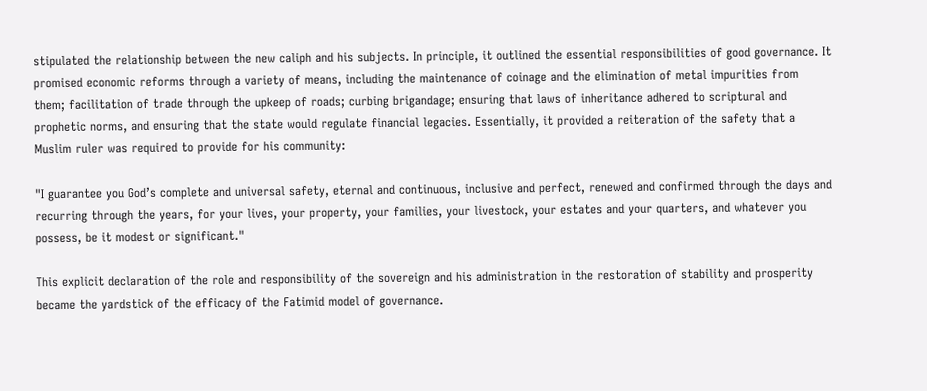stipulated the relationship between the new caliph and his subjects. In principle, it outlined the essential responsibilities of good governance. It promised economic reforms through a variety of means, including the maintenance of coinage and the elimination of metal impurities from them; facilitation of trade through the upkeep of roads; curbing brigandage; ensuring that laws of inheritance adhered to scriptural and prophetic norms, and ensuring that the state would regulate financial legacies. Essentially, it provided a reiteration of the safety that a Muslim ruler was required to provide for his community:

"I guarantee you God’s complete and universal safety, eternal and continuous, inclusive and perfect, renewed and confirmed through the days and recurring through the years, for your lives, your property, your families, your livestock, your estates and your quarters, and whatever you possess, be it modest or significant."

This explicit declaration of the role and responsibility of the sovereign and his administration in the restoration of stability and prosperity became the yardstick of the efficacy of the Fatimid model of governance.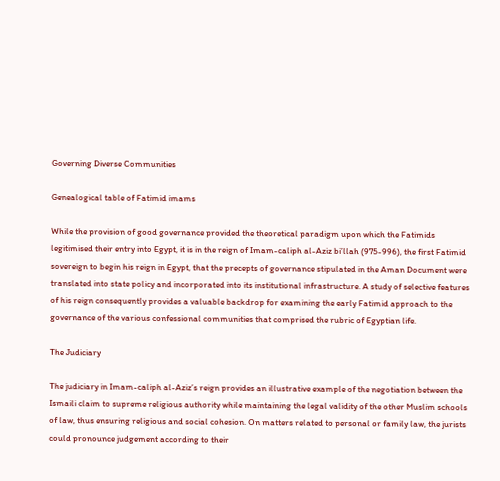Governing Diverse Communities

Genealogical table of Fatimid imams

While the provision of good governance provided the theoretical paradigm upon which the Fatimids legitimised their entry into Egypt, it is in the reign of Imam-caliph al-Aziz bi’llah (975-996), the first Fatimid sovereign to begin his reign in Egypt, that the precepts of governance stipulated in the Aman Document were translated into state policy and incorporated into its institutional infrastructure. A study of selective features of his reign consequently provides a valuable backdrop for examining the early Fatimid approach to the governance of the various confessional communities that comprised the rubric of Egyptian life.

The Judiciary

The judiciary in Imam-caliph al-Aziz’s reign provides an illustrative example of the negotiation between the Ismaili claim to supreme religious authority while maintaining the legal validity of the other Muslim schools of law, thus ensuring religious and social cohesion. On matters related to personal or family law, the jurists could pronounce judgement according to their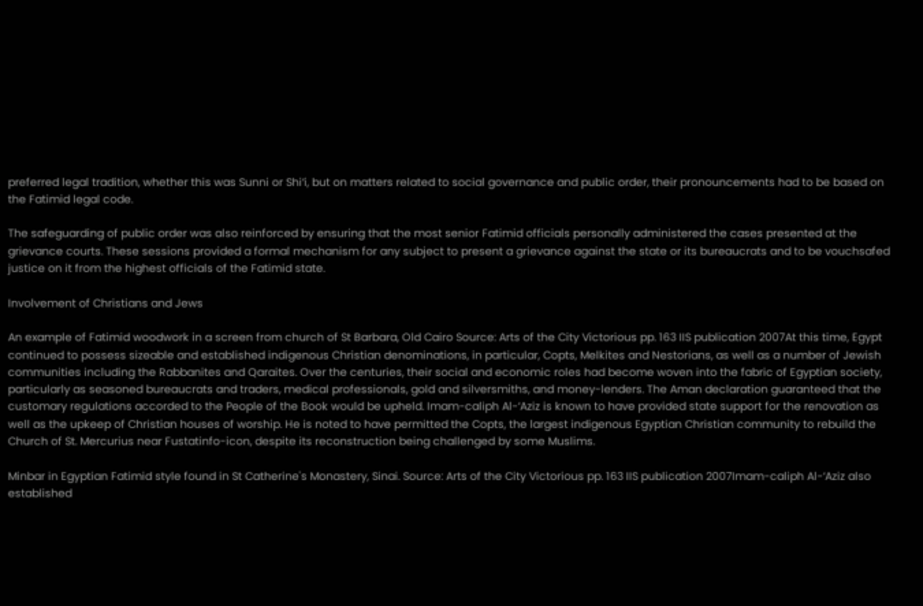preferred legal tradition, whether this was Sunni or Shi‘i, but on matters related to social governance and public order, their pronouncements had to be based on the Fatimid legal code.

The safeguarding of public order was also reinforced by ensuring that the most senior Fatimid officials personally administered the cases presented at the grievance courts. These sessions provided a formal mechanism for any subject to present a grievance against the state or its bureaucrats and to be vouchsafed justice on it from the highest officials of the Fatimid state.

Involvement of Christians and Jews

An example of Fatimid woodwork in a screen from church of St Barbara, Old Cairo Source: Arts of the City Victorious pp. 163 IIS publication 2007At this time, Egypt continued to possess sizeable and established indigenous Christian denominations, in particular, Copts, Melkites and Nestorians, as well as a number of Jewish communities including the Rabbanites and Qaraites. Over the centuries, their social and economic roles had become woven into the fabric of Egyptian society, particularly as seasoned bureaucrats and traders, medical professionals, gold and silversmiths, and money-lenders. The Aman declaration guaranteed that the customary regulations accorded to the People of the Book would be upheld. Imam-caliph Al-‘Aziz is known to have provided state support for the renovation as well as the upkeep of Christian houses of worship. He is noted to have permitted the Copts, the largest indigenous Egyptian Christian community to rebuild the Church of St. Mercurius near Fustatinfo-icon, despite its reconstruction being challenged by some Muslims.

Minbar in Egyptian Fatimid style found in St Catherine's Monastery, Sinai. Source: Arts of the City Victorious pp. 163 IIS publication 2007Imam-caliph Al-‘Aziz also established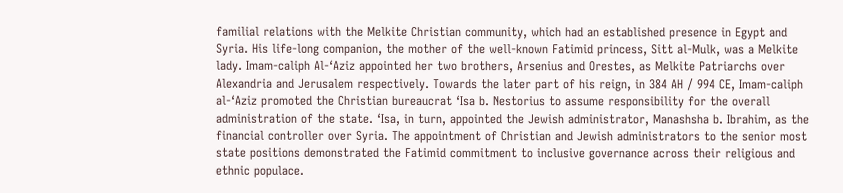familial relations with the Melkite Christian community, which had an established presence in Egypt and Syria. His life-long companion, the mother of the well-known Fatimid princess, Sitt al-Mulk, was a Melkite lady. Imam-caliph Al-‘Aziz appointed her two brothers, Arsenius and Orestes, as Melkite Patriarchs over Alexandria and Jerusalem respectively. Towards the later part of his reign, in 384 AH / 994 CE, Imam-caliph al-‘Aziz promoted the Christian bureaucrat ‘Isa b. Nestorius to assume responsibility for the overall administration of the state. ‘Isa, in turn, appointed the Jewish administrator, Manashsha b. Ibrahim, as the financial controller over Syria. The appointment of Christian and Jewish administrators to the senior most state positions demonstrated the Fatimid commitment to inclusive governance across their religious and ethnic populace.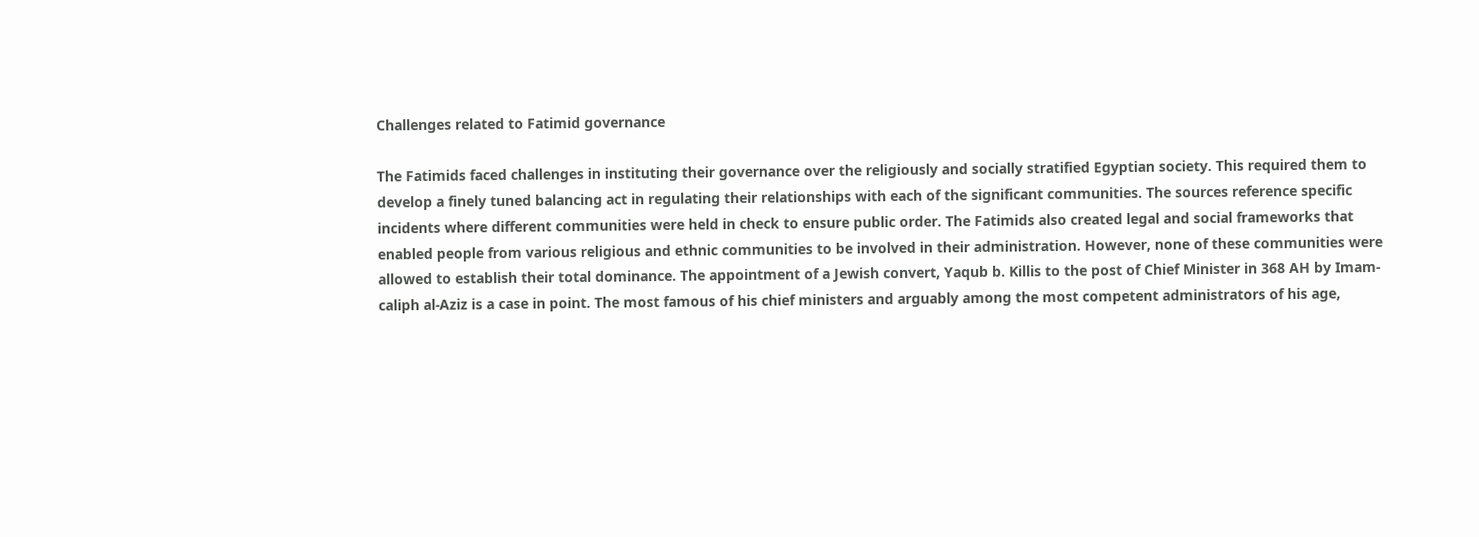Challenges related to Fatimid governance

The Fatimids faced challenges in instituting their governance over the religiously and socially stratified Egyptian society. This required them to develop a finely tuned balancing act in regulating their relationships with each of the significant communities. The sources reference specific incidents where different communities were held in check to ensure public order. The Fatimids also created legal and social frameworks that enabled people from various religious and ethnic communities to be involved in their administration. However, none of these communities were allowed to establish their total dominance. The appointment of a Jewish convert, Yaqub b. Killis to the post of Chief Minister in 368 AH by Imam-caliph al-Aziz is a case in point. The most famous of his chief ministers and arguably among the most competent administrators of his age,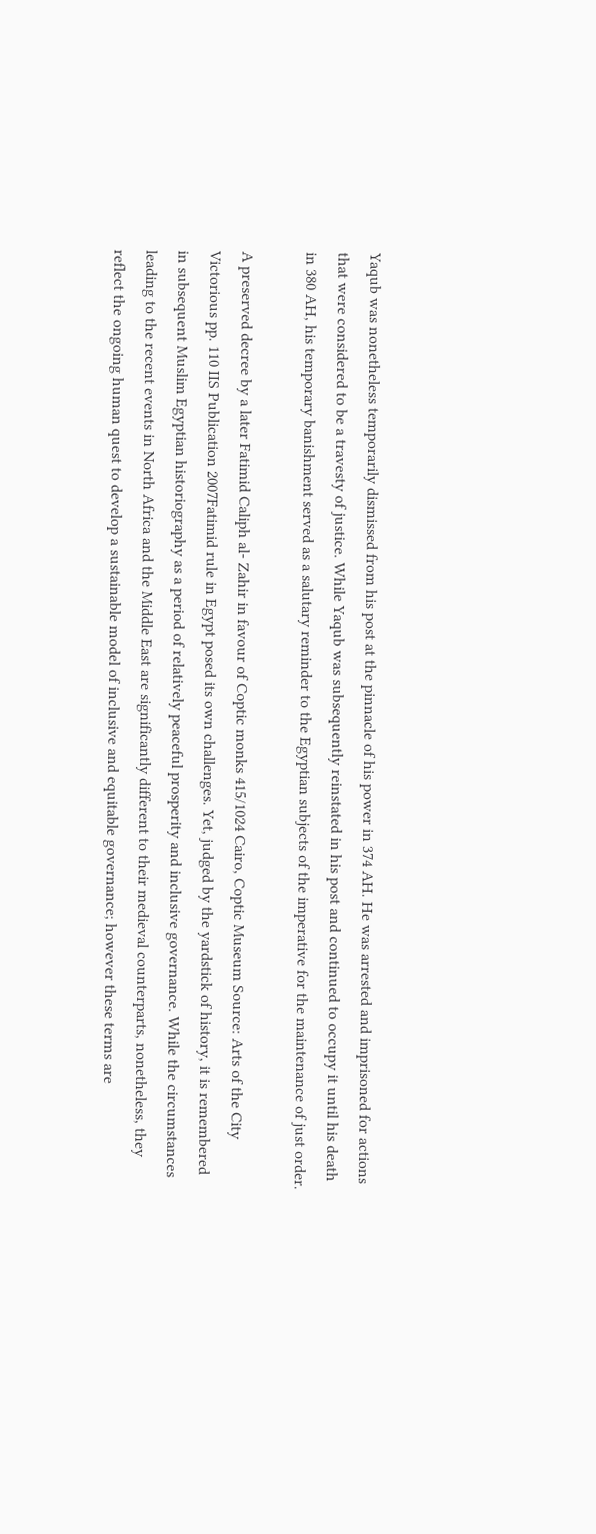Yaqub was nonetheless temporarily dismissed from his post at the pinnacle of his power in 374 AH. He was arrested and imprisoned for actions that were considered to be a travesty of justice. While Yaqub was subsequently reinstated in his post and continued to occupy it until his death in 380 AH, his temporary banishment served as a salutary reminder to the Egyptian subjects of the imperative for the maintenance of just order.

A preserved decree by a later Fatimid Caliph al- Zahir in favour of Coptic monks 415/1024 Cairo, Coptic Museum Source: Arts of the City Victorious pp. 110 IIS Publication 2007Fatimid rule in Egypt posed its own challenges. Yet, judged by the yardstick of history, it is remembered in subsequent Muslim Egyptian historiography as a period of relatively peaceful prosperity and inclusive governance. While the circumstances leading to the recent events in North Africa and the Middle East are significantly different to their medieval counterparts, nonetheless, they reflect the ongoing human quest to develop a sustainable model of inclusive and equitable governance; however these terms are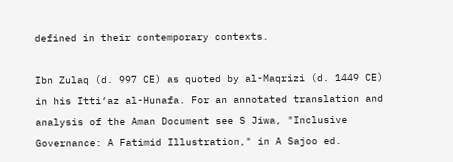defined in their contemporary contexts.

Ibn Zulaq (d. 997 CE) as quoted by al-Maqrizi (d. 1449 CE) in his Itti‘az al-Hunafa. For an annotated translation and analysis of the Aman Document see S Jiwa, "Inclusive Governance: A Fatimid Illustration," in A Sajoo ed.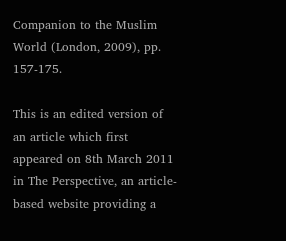Companion to the Muslim World (London, 2009), pp. 157-175.

This is an edited version of an article which first appeared on 8th March 2011 in The Perspective, an article-based website providing a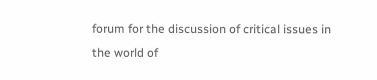forum for the discussion of critical issues in the world of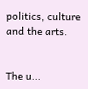politics, culture and the arts.


The u...